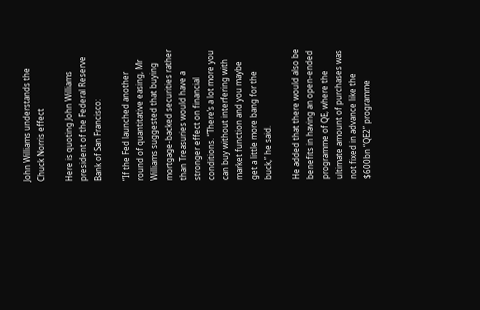John Williams understands the Chuck Norris effect

Here is quoting John Williams president of the Federal Reserve Bank of San Francisco:

“If the Fed launched another round of quantitative easing, Mr Williams suggested that buying mortgage-backed securities rather than Treasuries would have a stronger effect on financial conditions. “There’s a lot more you can buy without interfering with market function and you maybe get a little more bang for the buck,” he said.

He added that there would also be benefits in having an open-ended programme of QE, where the ultimate amount of purchases was not fixed in advance like the $600bn “QE2” programme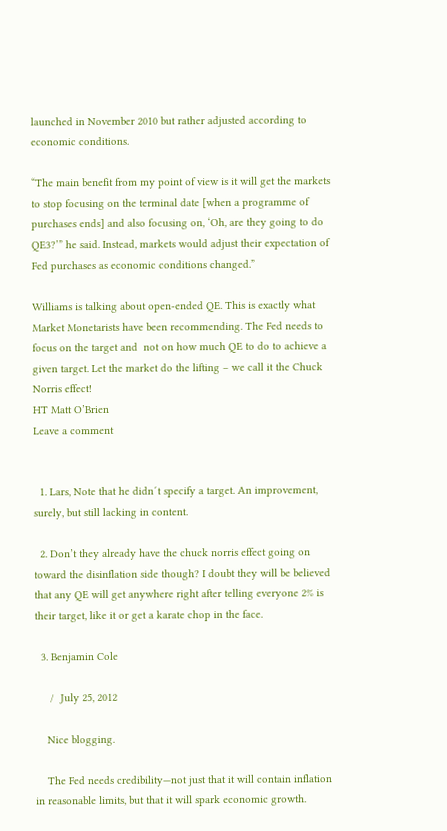launched in November 2010 but rather adjusted according to economic conditions.

“The main benefit from my point of view is it will get the markets to stop focusing on the terminal date [when a programme of purchases ends] and also focusing on, ‘Oh, are they going to do QE3?’” he said. Instead, markets would adjust their expectation of Fed purchases as economic conditions changed.”

Williams is talking about open-ended QE. This is exactly what Market Monetarists have been recommending. The Fed needs to focus on the target and  not on how much QE to do to achieve a given target. Let the market do the lifting – we call it the Chuck Norris effect!
HT Matt O’Brien
Leave a comment


  1. Lars, Note that he didn´t specify a target. An improvement, surely, but still lacking in content.

  2. Don’t they already have the chuck norris effect going on toward the disinflation side though? I doubt they will be believed that any QE will get anywhere right after telling everyone 2% is their target, like it or get a karate chop in the face.

  3. Benjamin Cole

     /  July 25, 2012

    Nice blogging.

    The Fed needs credibility—not just that it will contain inflation in reasonable limits, but that it will spark economic growth.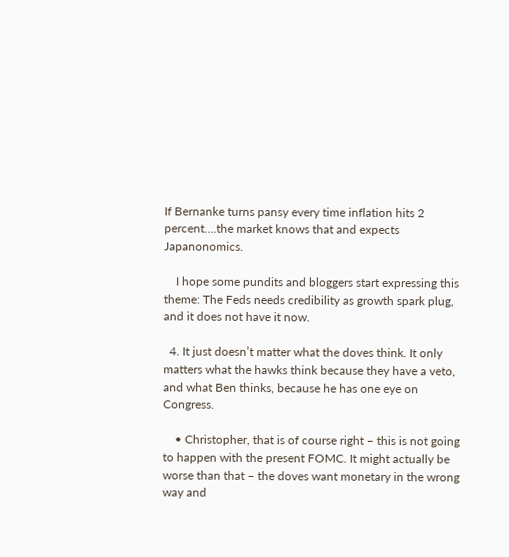If Bernanke turns pansy every time inflation hits 2 percent….the market knows that and expects Japanonomics.

    I hope some pundits and bloggers start expressing this theme: The Feds needs credibility as growth spark plug, and it does not have it now.

  4. It just doesn’t matter what the doves think. It only matters what the hawks think because they have a veto, and what Ben thinks, because he has one eye on Congress.

    • Christopher, that is of course right – this is not going to happen with the present FOMC. It might actually be worse than that – the doves want monetary in the wrong way and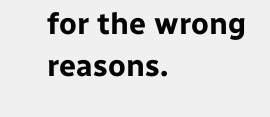for the wrong reasons.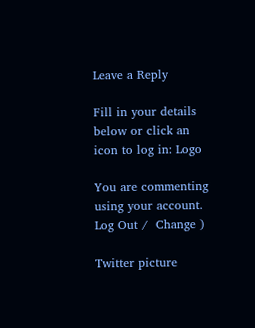Leave a Reply

Fill in your details below or click an icon to log in: Logo

You are commenting using your account. Log Out /  Change )

Twitter picture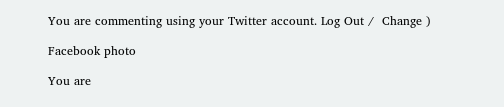You are commenting using your Twitter account. Log Out /  Change )

Facebook photo

You are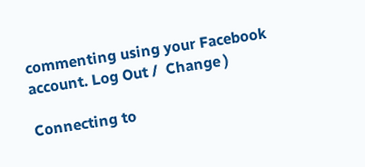commenting using your Facebook account. Log Out /  Change )

Connecting to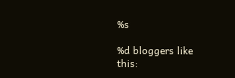%s

%d bloggers like this: